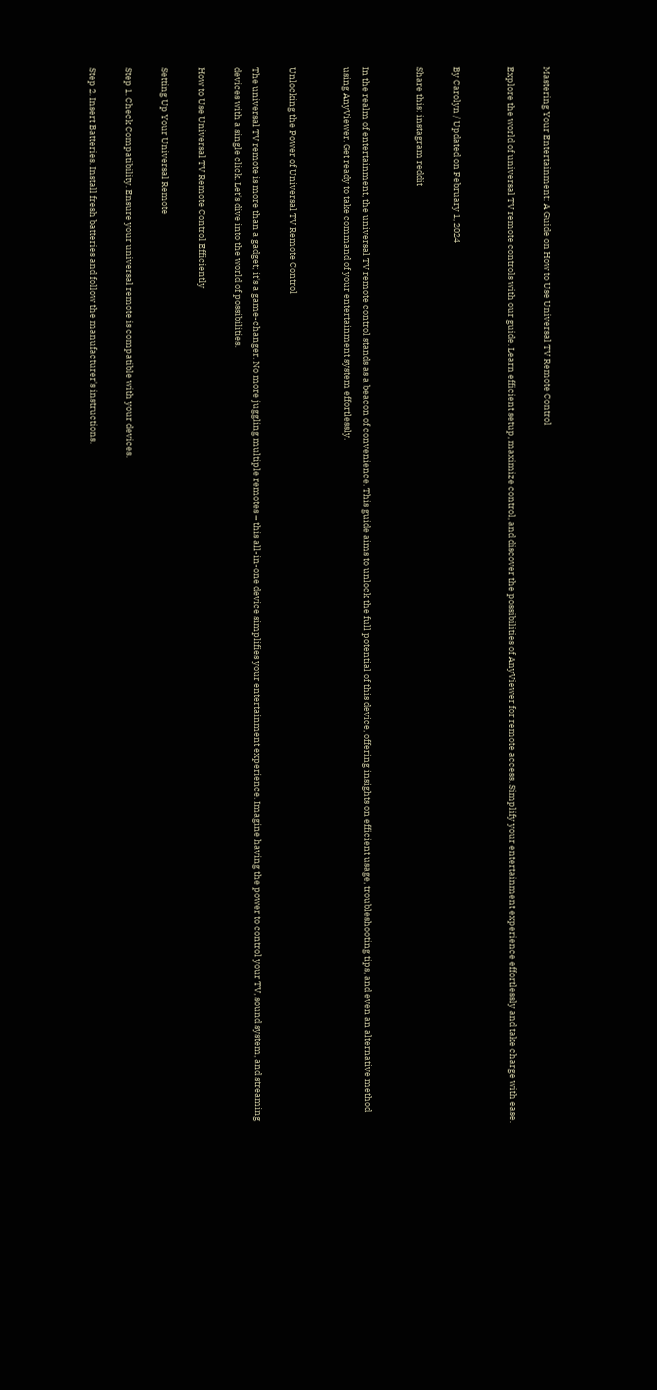Mastering Your Entertainment: A Guide on How to Use Universal TV Remote Control

Explore the world of universal TV remote controls with our guide. Learn efficient setup, maximize control, and discover the possibilities of AnyViewer for remote access. Simplify your entertainment experience effortlessly and take charge with ease.


By Carolyn / Updated on February 1, 2024

Share this: instagram reddit


In the realm of entertainment, the universal TV remote control stands as a beacon of convenience. This guide aims to unlock the full potential of this device, offering insights on efficient usage, troubleshooting tips, and even an alternative method using AnyViewer. Get ready to take command of your entertainment system effortlessly.


Unlocking the Power of Universal TV Remote Control

The universal TV remote is more than a gadget; it's a game-changer. No more juggling multiple remotes – this all-in-one device simplifies your entertainment experience. Imagine having the power to control your TV, sound system, and streaming devices with a single click. Let's dive into the world of possibilities.

How to Use Universal TV Remote Control Efficiently

Setting Up Your Universal Remote

Step 1. Check Compatibility. Ensure your universal remote is compatible with your devices.

Step 2. Insert Batteries. Install fresh batteries and follow the manufacturer's instructions.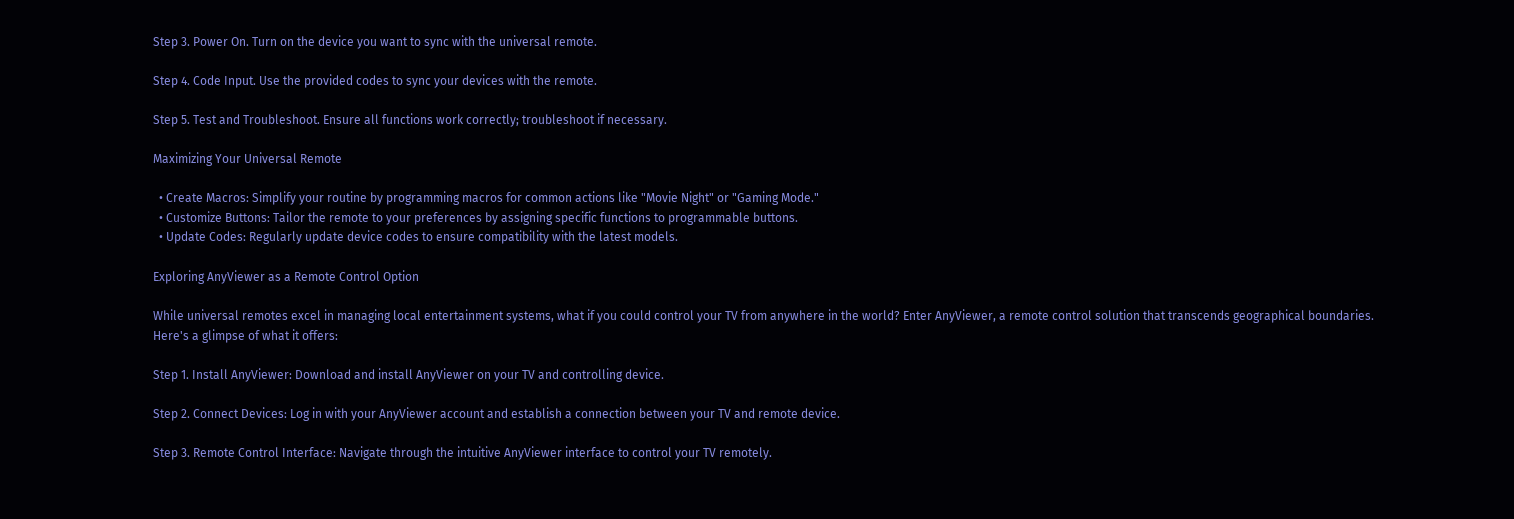Step 3. Power On. Turn on the device you want to sync with the universal remote.

Step 4. Code Input. Use the provided codes to sync your devices with the remote.

Step 5. Test and Troubleshoot. Ensure all functions work correctly; troubleshoot if necessary.

Maximizing Your Universal Remote

  • Create Macros: Simplify your routine by programming macros for common actions like "Movie Night" or "Gaming Mode."
  • Customize Buttons: Tailor the remote to your preferences by assigning specific functions to programmable buttons.
  • Update Codes: Regularly update device codes to ensure compatibility with the latest models.

Exploring AnyViewer as a Remote Control Option

While universal remotes excel in managing local entertainment systems, what if you could control your TV from anywhere in the world? Enter AnyViewer, a remote control solution that transcends geographical boundaries. Here's a glimpse of what it offers:

Step 1. Install AnyViewer: Download and install AnyViewer on your TV and controlling device.

Step 2. Connect Devices: Log in with your AnyViewer account and establish a connection between your TV and remote device.

Step 3. Remote Control Interface: Navigate through the intuitive AnyViewer interface to control your TV remotely.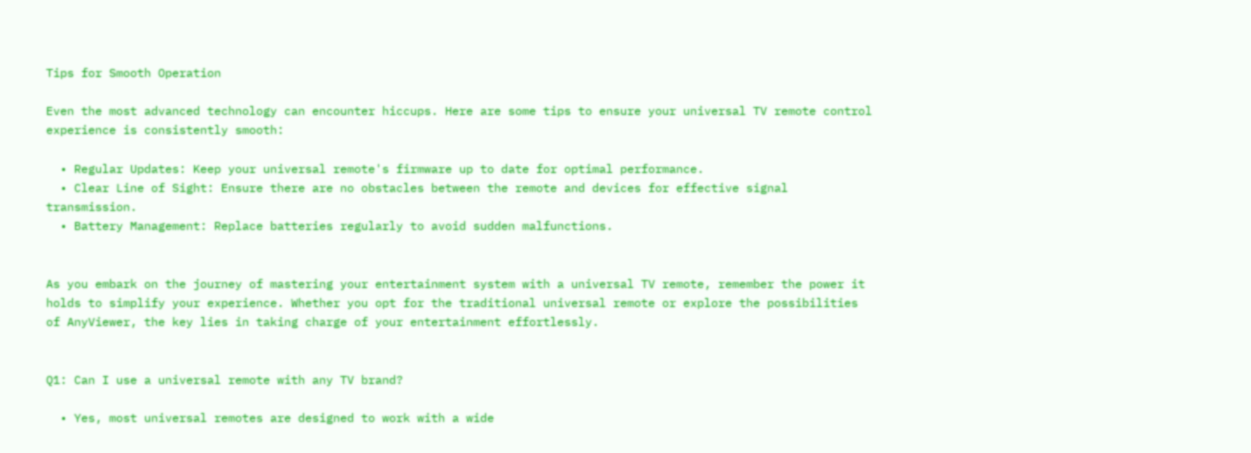Tips for Smooth Operation

Even the most advanced technology can encounter hiccups. Here are some tips to ensure your universal TV remote control experience is consistently smooth:

  • Regular Updates: Keep your universal remote's firmware up to date for optimal performance.
  • Clear Line of Sight: Ensure there are no obstacles between the remote and devices for effective signal transmission.
  • Battery Management: Replace batteries regularly to avoid sudden malfunctions.


As you embark on the journey of mastering your entertainment system with a universal TV remote, remember the power it holds to simplify your experience. Whether you opt for the traditional universal remote or explore the possibilities of AnyViewer, the key lies in taking charge of your entertainment effortlessly.


Q1: Can I use a universal remote with any TV brand?

  • Yes, most universal remotes are designed to work with a wide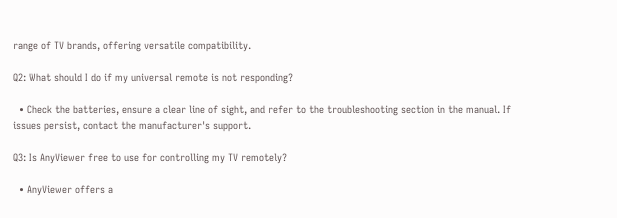range of TV brands, offering versatile compatibility.

Q2: What should I do if my universal remote is not responding?

  • Check the batteries, ensure a clear line of sight, and refer to the troubleshooting section in the manual. If issues persist, contact the manufacturer's support.

Q3: Is AnyViewer free to use for controlling my TV remotely?

  • AnyViewer offers a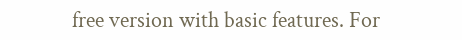free version with basic features. For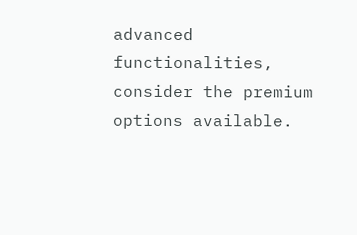advanced functionalities, consider the premium options available.